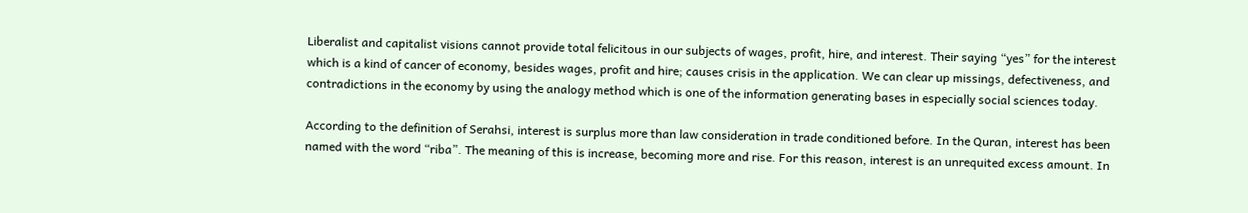Liberalist and capitalist visions cannot provide total felicitous in our subjects of wages, profit, hire, and interest. Their saying “yes” for the interest which is a kind of cancer of economy, besides wages, profit and hire; causes crisis in the application. We can clear up missings, defectiveness, and contradictions in the economy by using the analogy method which is one of the information generating bases in especially social sciences today.

According to the definition of Serahsi, interest is surplus more than law consideration in trade conditioned before. In the Quran, interest has been named with the word “riba”. The meaning of this is increase, becoming more and rise. For this reason, interest is an unrequited excess amount. In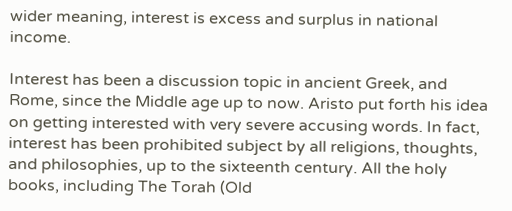wider meaning, interest is excess and surplus in national income.

Interest has been a discussion topic in ancient Greek, and Rome, since the Middle age up to now. Aristo put forth his idea on getting interested with very severe accusing words. In fact, interest has been prohibited subject by all religions, thoughts, and philosophies, up to the sixteenth century. All the holy books, including The Torah (Old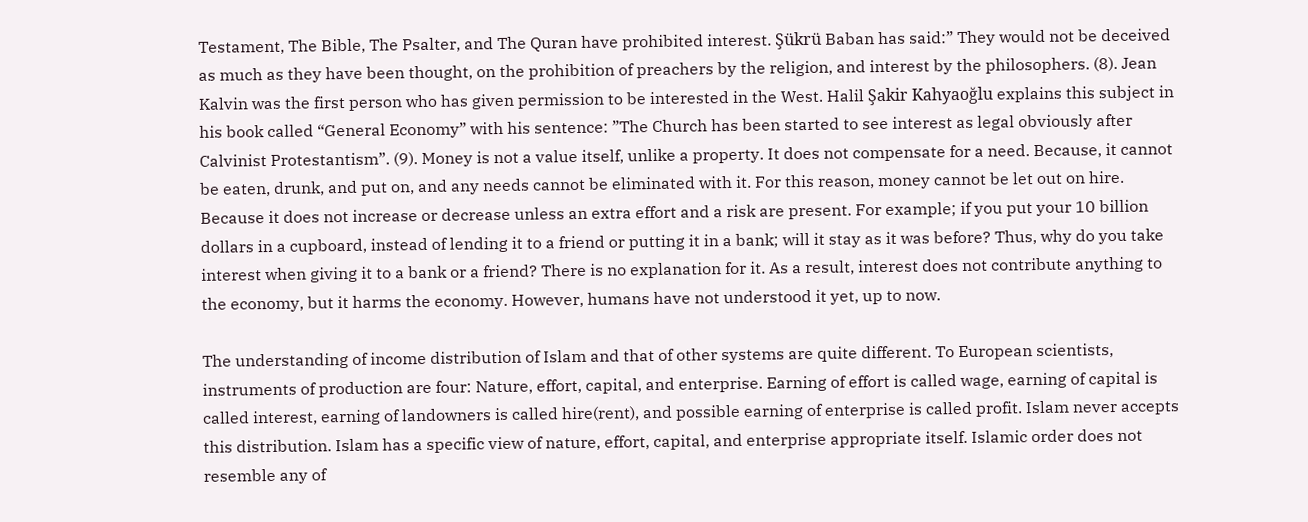Testament, The Bible, The Psalter, and The Quran have prohibited interest. Şükrü Baban has said:” They would not be deceived as much as they have been thought, on the prohibition of preachers by the religion, and interest by the philosophers. (8). Jean Kalvin was the first person who has given permission to be interested in the West. Halil Şakir Kahyaoğlu explains this subject in his book called “General Economy” with his sentence: ”The Church has been started to see interest as legal obviously after Calvinist Protestantism”. (9). Money is not a value itself, unlike a property. It does not compensate for a need. Because, it cannot be eaten, drunk, and put on, and any needs cannot be eliminated with it. For this reason, money cannot be let out on hire. Because it does not increase or decrease unless an extra effort and a risk are present. For example; if you put your 10 billion dollars in a cupboard, instead of lending it to a friend or putting it in a bank; will it stay as it was before? Thus, why do you take interest when giving it to a bank or a friend? There is no explanation for it. As a result, interest does not contribute anything to the economy, but it harms the economy. However, humans have not understood it yet, up to now.

The understanding of income distribution of Islam and that of other systems are quite different. To European scientists, instruments of production are four: Nature, effort, capital, and enterprise. Earning of effort is called wage, earning of capital is called interest, earning of landowners is called hire(rent), and possible earning of enterprise is called profit. Islam never accepts this distribution. Islam has a specific view of nature, effort, capital, and enterprise appropriate itself. Islamic order does not resemble any of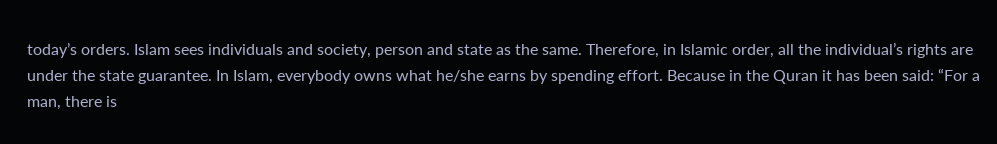today’s orders. Islam sees individuals and society, person and state as the same. Therefore, in Islamic order, all the individual’s rights are under the state guarantee. In Islam, everybody owns what he/she earns by spending effort. Because in the Quran it has been said: “For a man, there is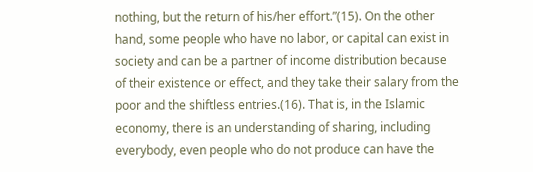nothing, but the return of his/her effort.”(15). On the other hand, some people who have no labor, or capital can exist in society and can be a partner of income distribution because of their existence or effect, and they take their salary from the poor and the shiftless entries.(16). That is, in the Islamic economy, there is an understanding of sharing, including everybody, even people who do not produce can have the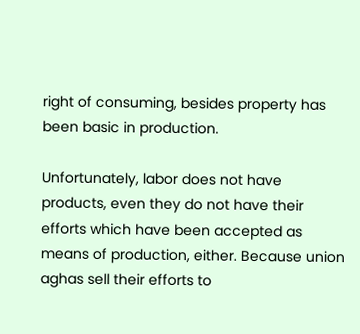right of consuming, besides property has been basic in production.

Unfortunately, labor does not have products, even they do not have their efforts which have been accepted as means of production, either. Because union aghas sell their efforts to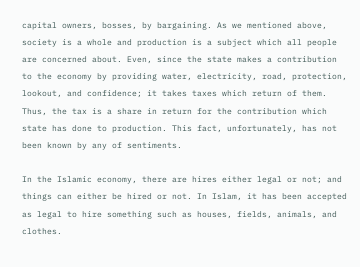capital owners, bosses, by bargaining. As we mentioned above, society is a whole and production is a subject which all people are concerned about. Even, since the state makes a contribution to the economy by providing water, electricity, road, protection, lookout, and confidence; it takes taxes which return of them. Thus, the tax is a share in return for the contribution which state has done to production. This fact, unfortunately, has not been known by any of sentiments.

In the Islamic economy, there are hires either legal or not; and things can either be hired or not. In Islam, it has been accepted as legal to hire something such as houses, fields, animals, and clothes.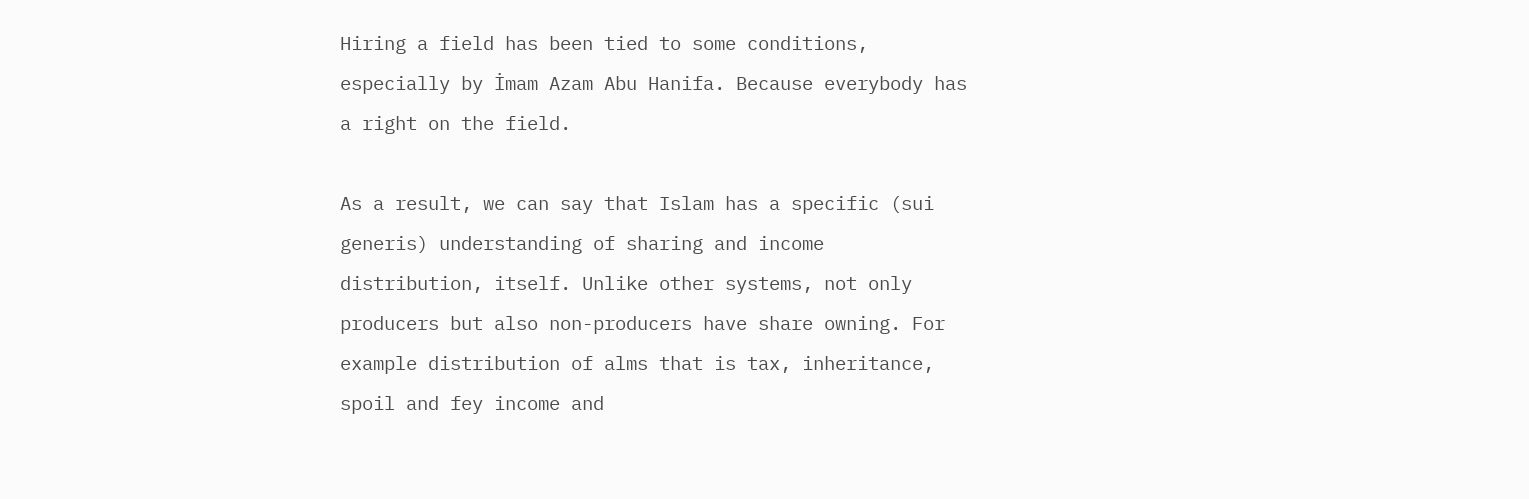Hiring a field has been tied to some conditions, especially by İmam Azam Abu Hanifa. Because everybody has a right on the field.

As a result, we can say that Islam has a specific (sui generis) understanding of sharing and income distribution, itself. Unlike other systems, not only producers but also non-producers have share owning. For example distribution of alms that is tax, inheritance, spoil and fey income and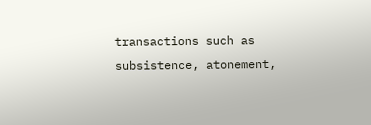transactions such as subsistence, atonement,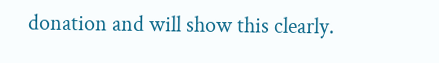donation and will show this clearly.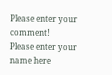Please enter your comment!
Please enter your name here